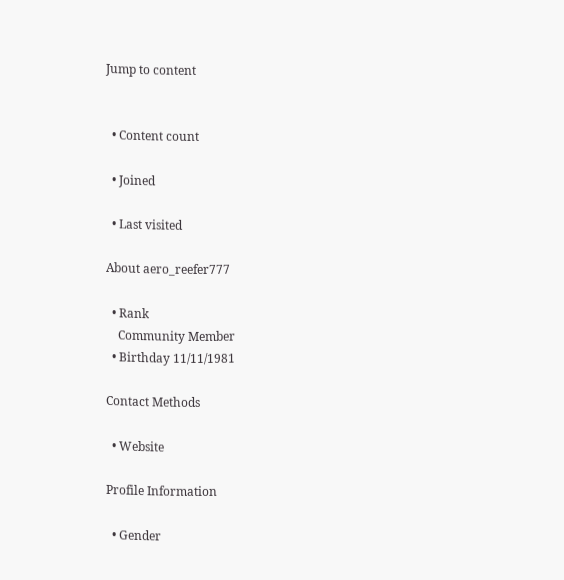Jump to content


  • Content count

  • Joined

  • Last visited

About aero_reefer777

  • Rank
    Community Member
  • Birthday 11/11/1981

Contact Methods

  • Website

Profile Information

  • Gender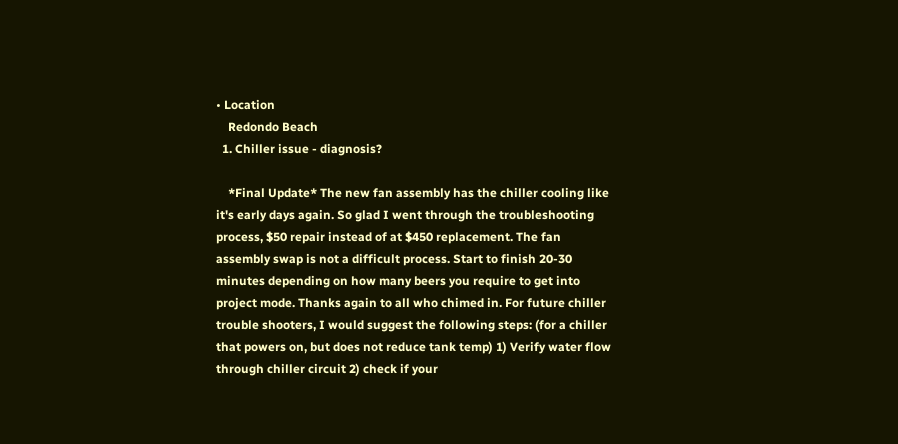• Location
    Redondo Beach
  1. Chiller issue - diagnosis?

    *Final Update* The new fan assembly has the chiller cooling like it's early days again. So glad I went through the troubleshooting process, $50 repair instead of at $450 replacement. The fan assembly swap is not a difficult process. Start to finish 20-30 minutes depending on how many beers you require to get into project mode. Thanks again to all who chimed in. For future chiller trouble shooters, I would suggest the following steps: (for a chiller that powers on, but does not reduce tank temp) 1) Verify water flow through chiller circuit 2) check if your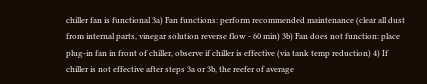chiller fan is functional 3a) Fan functions: perform recommended maintenance (clear all dust from internal parts, vinegar solution reverse flow - 60 min) 3b) Fan does not function: place plug-in fan in front of chiller, observe if chiller is effective (via tank temp reduction) 4) If chiller is not effective after steps 3a or 3b, the reefer of average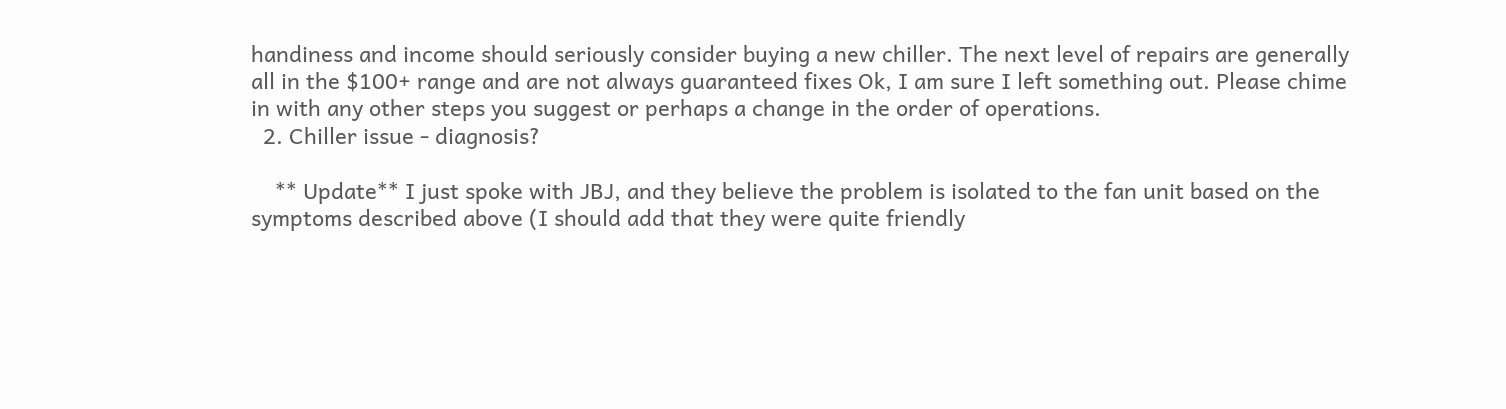handiness and income should seriously consider buying a new chiller. The next level of repairs are generally all in the $100+ range and are not always guaranteed fixes Ok, I am sure I left something out. Please chime in with any other steps you suggest or perhaps a change in the order of operations.
  2. Chiller issue - diagnosis?

    ** Update** I just spoke with JBJ, and they believe the problem is isolated to the fan unit based on the symptoms described above (I should add that they were quite friendly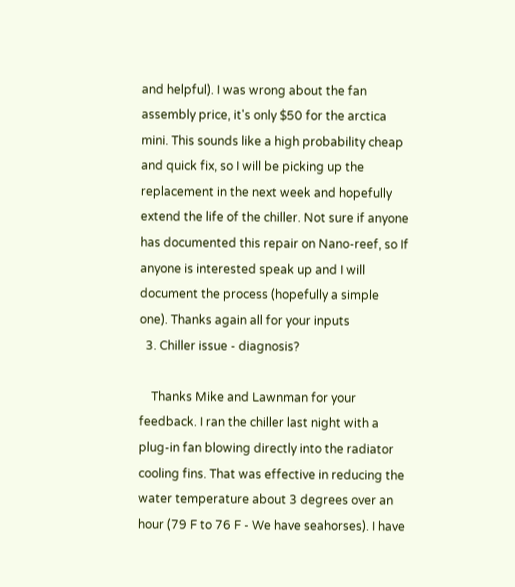and helpful). I was wrong about the fan assembly price, it's only $50 for the arctica mini. This sounds like a high probability cheap and quick fix, so I will be picking up the replacement in the next week and hopefully extend the life of the chiller. Not sure if anyone has documented this repair on Nano-reef, so If anyone is interested speak up and I will document the process (hopefully a simple one). Thanks again all for your inputs
  3. Chiller issue - diagnosis?

    Thanks Mike and Lawnman for your feedback. I ran the chiller last night with a plug-in fan blowing directly into the radiator cooling fins. That was effective in reducing the water temperature about 3 degrees over an hour (79 F to 76 F - We have seahorses). I have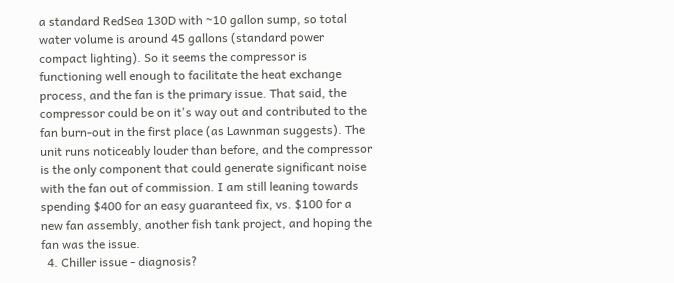a standard RedSea 130D with ~10 gallon sump, so total water volume is around 45 gallons (standard power compact lighting). So it seems the compressor is functioning well enough to facilitate the heat exchange process, and the fan is the primary issue. That said, the compressor could be on it's way out and contributed to the fan burn-out in the first place (as Lawnman suggests). The unit runs noticeably louder than before, and the compressor is the only component that could generate significant noise with the fan out of commission. I am still leaning towards spending $400 for an easy guaranteed fix, vs. $100 for a new fan assembly, another fish tank project, and hoping the fan was the issue.
  4. Chiller issue - diagnosis?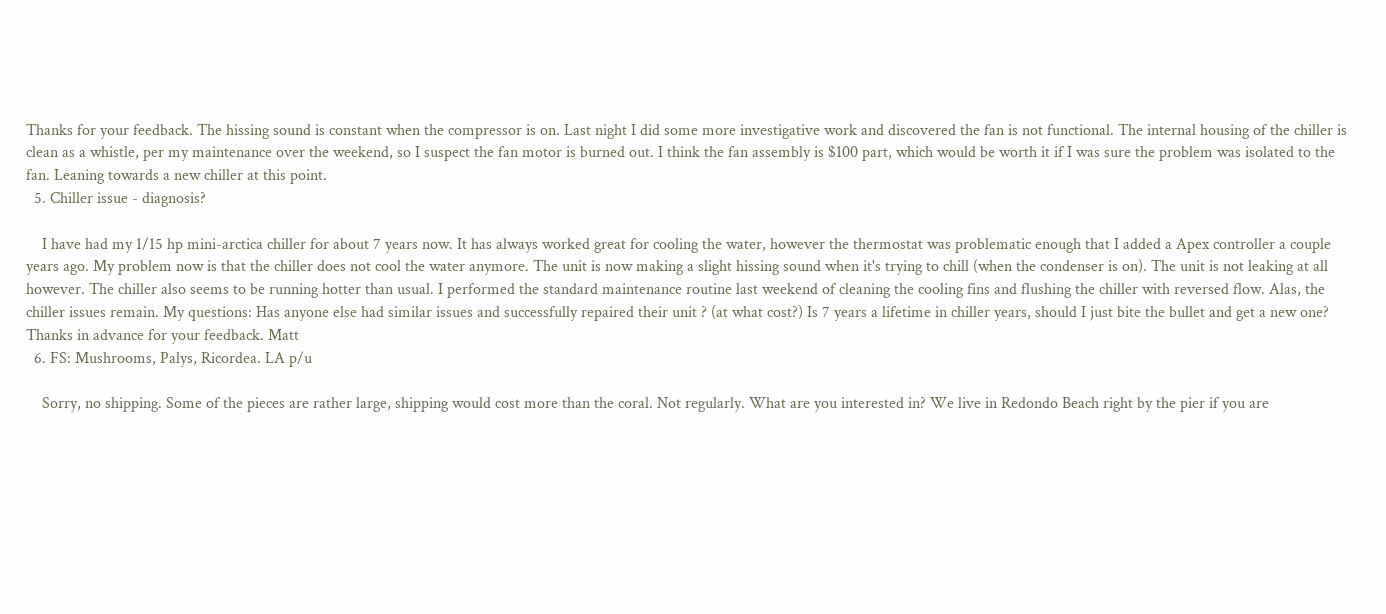Thanks for your feedback. The hissing sound is constant when the compressor is on. Last night I did some more investigative work and discovered the fan is not functional. The internal housing of the chiller is clean as a whistle, per my maintenance over the weekend, so I suspect the fan motor is burned out. I think the fan assembly is $100 part, which would be worth it if I was sure the problem was isolated to the fan. Leaning towards a new chiller at this point.
  5. Chiller issue - diagnosis?

    I have had my 1/15 hp mini-arctica chiller for about 7 years now. It has always worked great for cooling the water, however the thermostat was problematic enough that I added a Apex controller a couple years ago. My problem now is that the chiller does not cool the water anymore. The unit is now making a slight hissing sound when it's trying to chill (when the condenser is on). The unit is not leaking at all however. The chiller also seems to be running hotter than usual. I performed the standard maintenance routine last weekend of cleaning the cooling fins and flushing the chiller with reversed flow. Alas, the chiller issues remain. My questions: Has anyone else had similar issues and successfully repaired their unit ? (at what cost?) Is 7 years a lifetime in chiller years, should I just bite the bullet and get a new one? Thanks in advance for your feedback. Matt
  6. FS: Mushrooms, Palys, Ricordea. LA p/u

    Sorry, no shipping. Some of the pieces are rather large, shipping would cost more than the coral. Not regularly. What are you interested in? We live in Redondo Beach right by the pier if you are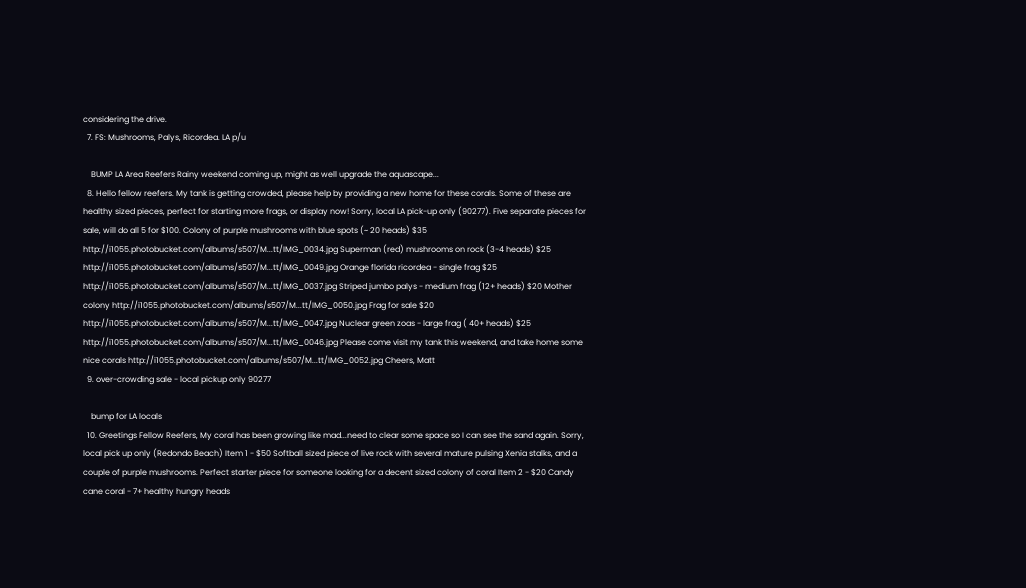considering the drive.
  7. FS: Mushrooms, Palys, Ricordea. LA p/u

    BUMP LA Area Reefers Rainy weekend coming up, might as well upgrade the aquascape...
  8. Hello fellow reefers. My tank is getting crowded, please help by providing a new home for these corals. Some of these are healthy sized pieces, perfect for starting more frags, or display now! Sorry, local LA pick-up only (90277). Five separate pieces for sale, will do all 5 for $100. Colony of purple mushrooms with blue spots (~ 20 heads) $35 http://i1055.photobucket.com/albums/s507/M...tt/IMG_0034.jpg Superman (red) mushrooms on rock (3-4 heads) $25 http://i1055.photobucket.com/albums/s507/M...tt/IMG_0049.jpg Orange florida ricordea - single frag $25 http://i1055.photobucket.com/albums/s507/M...tt/IMG_0037.jpg Striped jumbo palys - medium frag (12+ heads) $20 Mother colony http://i1055.photobucket.com/albums/s507/M...tt/IMG_0050.jpg Frag for sale $20 http://i1055.photobucket.com/albums/s507/M...tt/IMG_0047.jpg Nuclear green zoas - large frag ( 40+ heads) $25 http://i1055.photobucket.com/albums/s507/M...tt/IMG_0046.jpg Please come visit my tank this weekend, and take home some nice corals http://i1055.photobucket.com/albums/s507/M...tt/IMG_0052.jpg Cheers, Matt
  9. over-crowding sale - local pickup only 90277

    bump for LA locals
  10. Greetings Fellow Reefers, My coral has been growing like mad...need to clear some space so I can see the sand again. Sorry, local pick up only (Redondo Beach) Item 1 - $50 Softball sized piece of live rock with several mature pulsing Xenia stalks, and a couple of purple mushrooms. Perfect starter piece for someone looking for a decent sized colony of coral Item 2 - $20 Candy cane coral - 7+ healthy hungry heads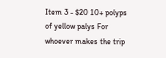Item 3 - $20 10+ polyps of yellow palys For whoever makes the trip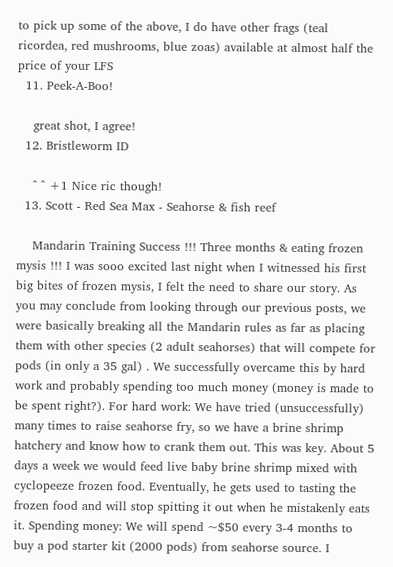to pick up some of the above, I do have other frags (teal ricordea, red mushrooms, blue zoas) available at almost half the price of your LFS
  11. Peek-A-Boo!

    great shot, I agree!
  12. Bristleworm ID

    ^ ^ +1 Nice ric though!
  13. Scott - Red Sea Max - Seahorse & fish reef

    Mandarin Training Success !!! Three months & eating frozen mysis !!! I was sooo excited last night when I witnessed his first big bites of frozen mysis, I felt the need to share our story. As you may conclude from looking through our previous posts, we were basically breaking all the Mandarin rules as far as placing them with other species (2 adult seahorses) that will compete for pods (in only a 35 gal) . We successfully overcame this by hard work and probably spending too much money (money is made to be spent right?). For hard work: We have tried (unsuccessfully) many times to raise seahorse fry, so we have a brine shrimp hatchery and know how to crank them out. This was key. About 5 days a week we would feed live baby brine shrimp mixed with cyclopeeze frozen food. Eventually, he gets used to tasting the frozen food and will stop spitting it out when he mistakenly eats it. Spending money: We will spend ~$50 every 3-4 months to buy a pod starter kit (2000 pods) from seahorse source. I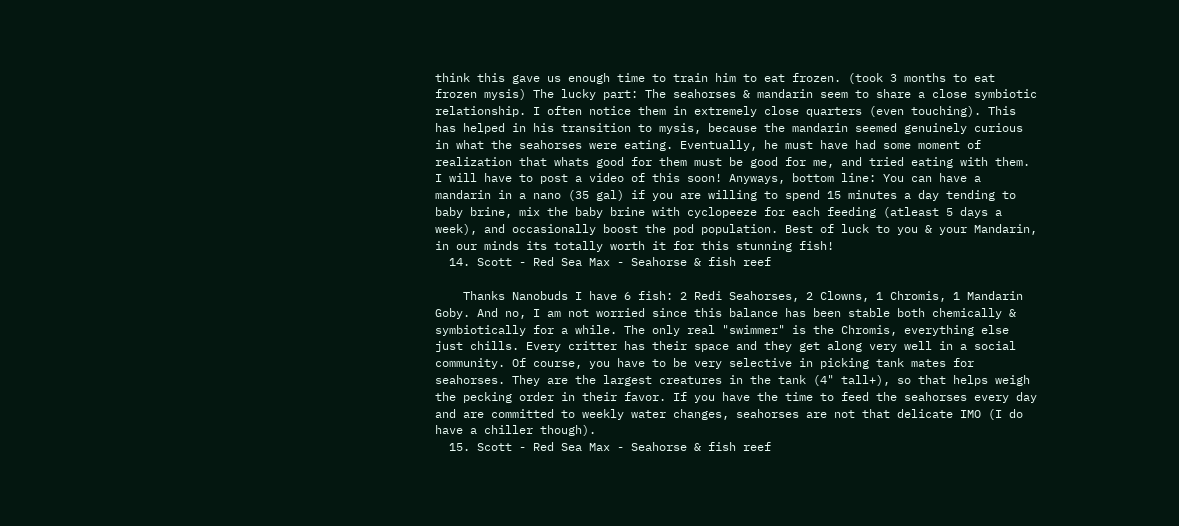think this gave us enough time to train him to eat frozen. (took 3 months to eat frozen mysis) The lucky part: The seahorses & mandarin seem to share a close symbiotic relationship. I often notice them in extremely close quarters (even touching). This has helped in his transition to mysis, because the mandarin seemed genuinely curious in what the seahorses were eating. Eventually, he must have had some moment of realization that whats good for them must be good for me, and tried eating with them. I will have to post a video of this soon! Anyways, bottom line: You can have a mandarin in a nano (35 gal) if you are willing to spend 15 minutes a day tending to baby brine, mix the baby brine with cyclopeeze for each feeding (atleast 5 days a week), and occasionally boost the pod population. Best of luck to you & your Mandarin, in our minds its totally worth it for this stunning fish!
  14. Scott - Red Sea Max - Seahorse & fish reef

    Thanks Nanobuds I have 6 fish: 2 Redi Seahorses, 2 Clowns, 1 Chromis, 1 Mandarin Goby. And no, I am not worried since this balance has been stable both chemically & symbiotically for a while. The only real "swimmer" is the Chromis, everything else just chills. Every critter has their space and they get along very well in a social community. Of course, you have to be very selective in picking tank mates for seahorses. They are the largest creatures in the tank (4" tall+), so that helps weigh the pecking order in their favor. If you have the time to feed the seahorses every day and are committed to weekly water changes, seahorses are not that delicate IMO (I do have a chiller though).
  15. Scott - Red Sea Max - Seahorse & fish reef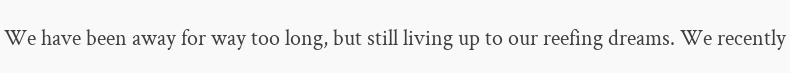We have been away for way too long, but still living up to our reefing dreams. We recently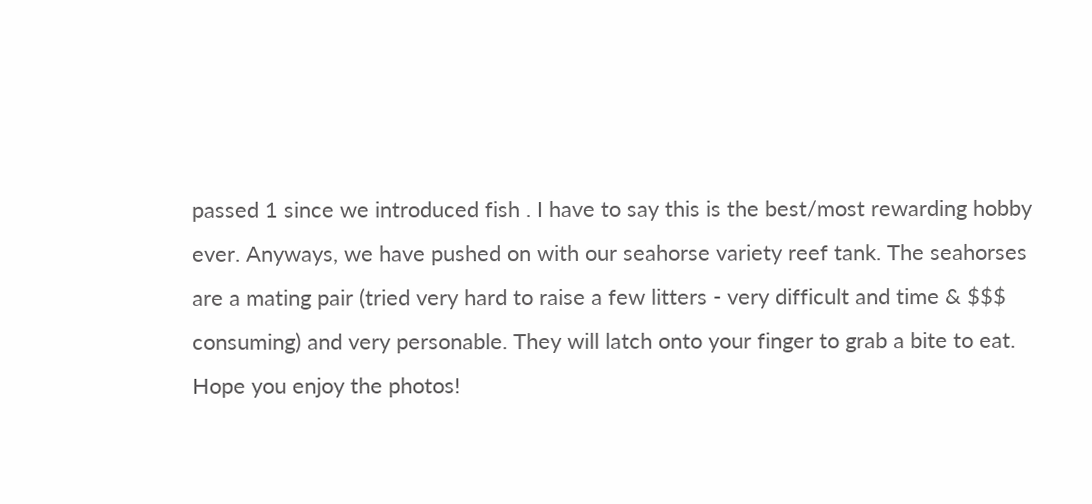passed 1 since we introduced fish . I have to say this is the best/most rewarding hobby ever. Anyways, we have pushed on with our seahorse variety reef tank. The seahorses are a mating pair (tried very hard to raise a few litters - very difficult and time & $$$ consuming) and very personable. They will latch onto your finger to grab a bite to eat. Hope you enjoy the photos!